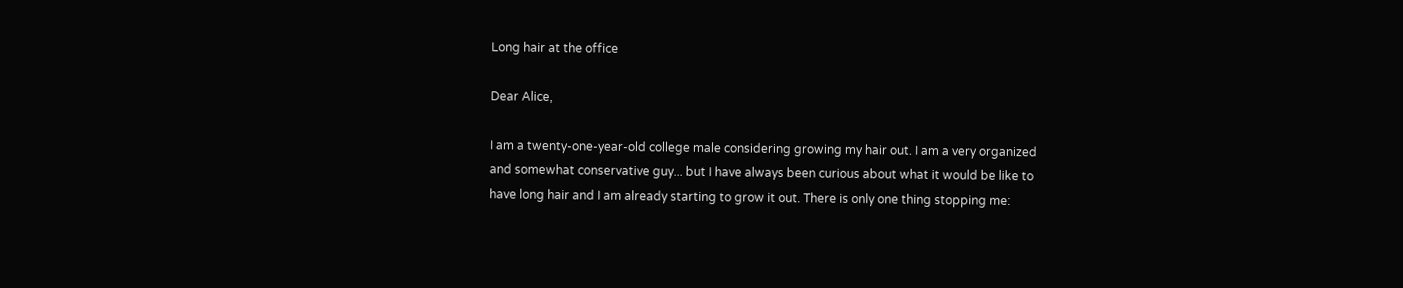Long hair at the office

Dear Alice,

I am a twenty-one-year-old college male considering growing my hair out. I am a very organized and somewhat conservative guy... but I have always been curious about what it would be like to have long hair and I am already starting to grow it out. There is only one thing stopping me: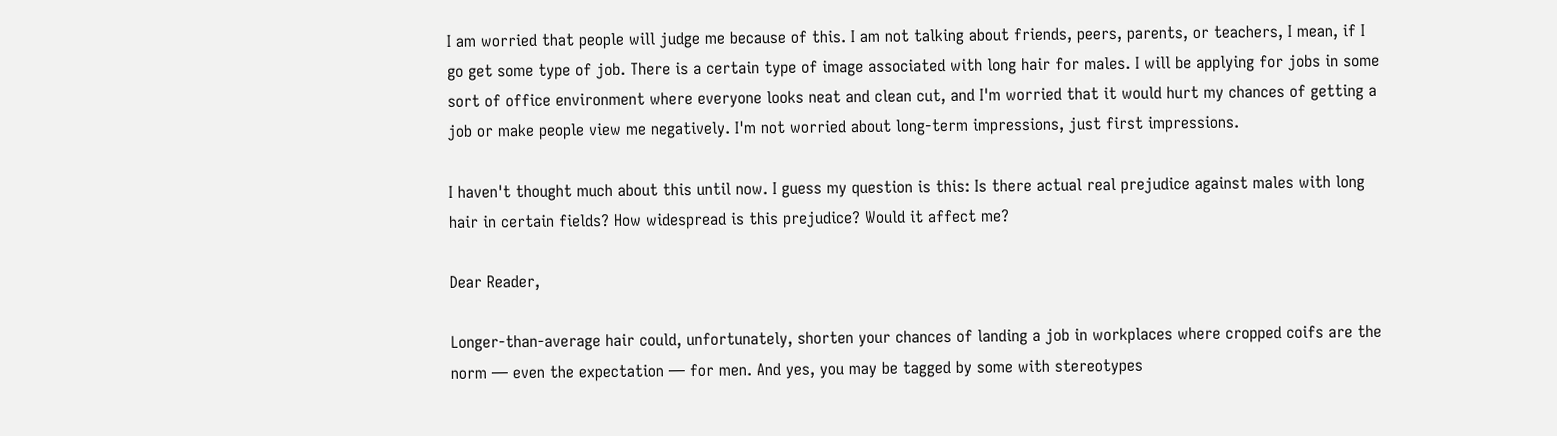I am worried that people will judge me because of this. I am not talking about friends, peers, parents, or teachers, I mean, if I go get some type of job. There is a certain type of image associated with long hair for males. I will be applying for jobs in some sort of office environment where everyone looks neat and clean cut, and I'm worried that it would hurt my chances of getting a job or make people view me negatively. I'm not worried about long-term impressions, just first impressions.

I haven't thought much about this until now. I guess my question is this: Is there actual real prejudice against males with long hair in certain fields? How widespread is this prejudice? Would it affect me?

Dear Reader,

Longer-than-average hair could, unfortunately, shorten your chances of landing a job in workplaces where cropped coifs are the norm — even the expectation — for men. And yes, you may be tagged by some with stereotypes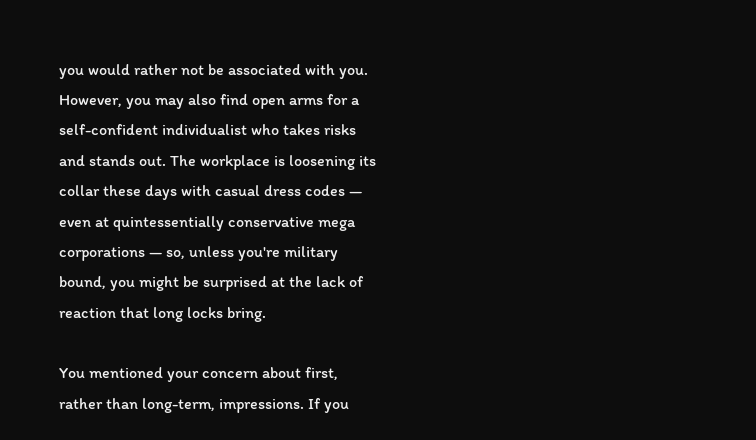you would rather not be associated with you. However, you may also find open arms for a self-confident individualist who takes risks and stands out. The workplace is loosening its collar these days with casual dress codes — even at quintessentially conservative mega corporations — so, unless you're military bound, you might be surprised at the lack of reaction that long locks bring.

You mentioned your concern about first, rather than long-term, impressions. If you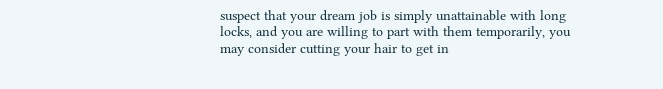suspect that your dream job is simply unattainable with long locks, and you are willing to part with them temporarily, you may consider cutting your hair to get in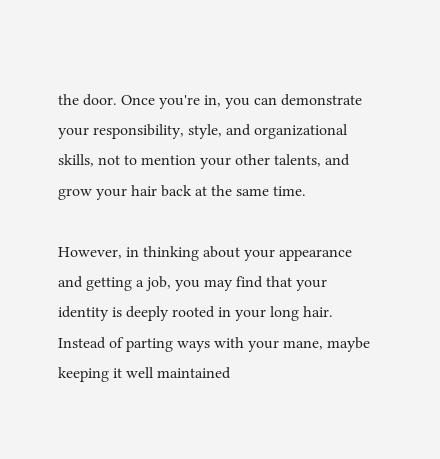the door. Once you're in, you can demonstrate your responsibility, style, and organizational skills, not to mention your other talents, and grow your hair back at the same time.

However, in thinking about your appearance and getting a job, you may find that your identity is deeply rooted in your long hair. Instead of parting ways with your mane, maybe keeping it well maintained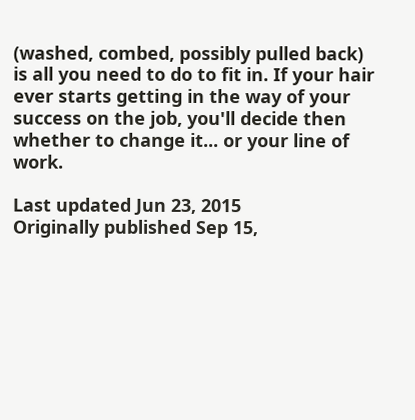(washed, combed, possibly pulled back) is all you need to do to fit in. If your hair ever starts getting in the way of your success on the job, you'll decide then whether to change it... or your line of work.

Last updated Jun 23, 2015
Originally published Sep 15,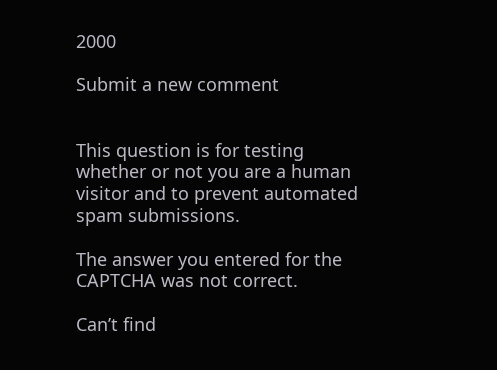2000

Submit a new comment


This question is for testing whether or not you are a human visitor and to prevent automated spam submissions.

The answer you entered for the CAPTCHA was not correct.

Can’t find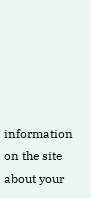information on the site about your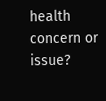health concern or issue?